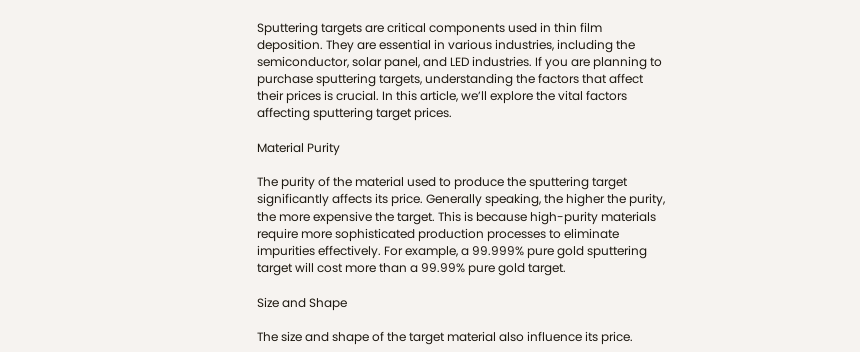Sputtering targets are critical components used in thin film deposition. They are essential in various industries, including the semiconductor, solar panel, and LED industries. If you are planning to purchase sputtering targets, understanding the factors that affect their prices is crucial. In this article, we’ll explore the vital factors affecting sputtering target prices.

Material Purity

The purity of the material used to produce the sputtering target significantly affects its price. Generally speaking, the higher the purity, the more expensive the target. This is because high-purity materials require more sophisticated production processes to eliminate impurities effectively. For example, a 99.999% pure gold sputtering target will cost more than a 99.99% pure gold target.

Size and Shape

The size and shape of the target material also influence its price.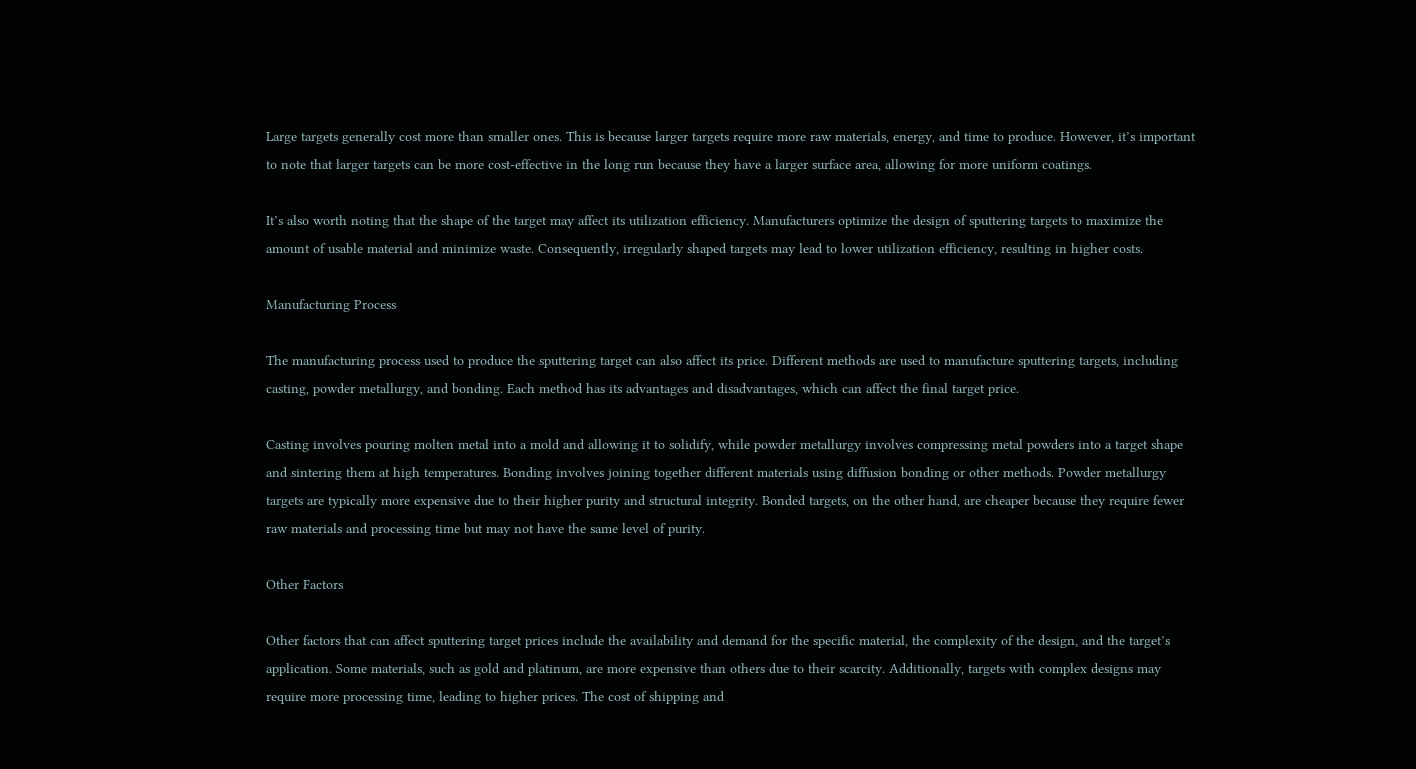Large targets generally cost more than smaller ones. This is because larger targets require more raw materials, energy, and time to produce. However, it’s important to note that larger targets can be more cost-effective in the long run because they have a larger surface area, allowing for more uniform coatings.

It’s also worth noting that the shape of the target may affect its utilization efficiency. Manufacturers optimize the design of sputtering targets to maximize the amount of usable material and minimize waste. Consequently, irregularly shaped targets may lead to lower utilization efficiency, resulting in higher costs.

Manufacturing Process

The manufacturing process used to produce the sputtering target can also affect its price. Different methods are used to manufacture sputtering targets, including casting, powder metallurgy, and bonding. Each method has its advantages and disadvantages, which can affect the final target price.

Casting involves pouring molten metal into a mold and allowing it to solidify, while powder metallurgy involves compressing metal powders into a target shape and sintering them at high temperatures. Bonding involves joining together different materials using diffusion bonding or other methods. Powder metallurgy targets are typically more expensive due to their higher purity and structural integrity. Bonded targets, on the other hand, are cheaper because they require fewer raw materials and processing time but may not have the same level of purity.

Other Factors

Other factors that can affect sputtering target prices include the availability and demand for the specific material, the complexity of the design, and the target’s application. Some materials, such as gold and platinum, are more expensive than others due to their scarcity. Additionally, targets with complex designs may require more processing time, leading to higher prices. The cost of shipping and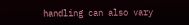handling can also vary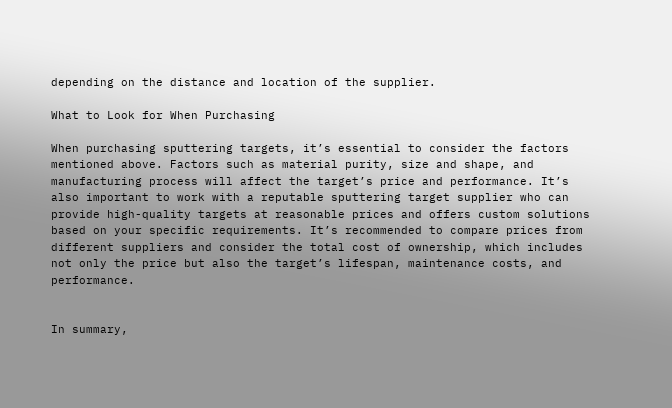depending on the distance and location of the supplier.

What to Look for When Purchasing

When purchasing sputtering targets, it’s essential to consider the factors mentioned above. Factors such as material purity, size and shape, and manufacturing process will affect the target’s price and performance. It’s also important to work with a reputable sputtering target supplier who can provide high-quality targets at reasonable prices and offers custom solutions based on your specific requirements. It’s recommended to compare prices from different suppliers and consider the total cost of ownership, which includes not only the price but also the target’s lifespan, maintenance costs, and performance.


In summary,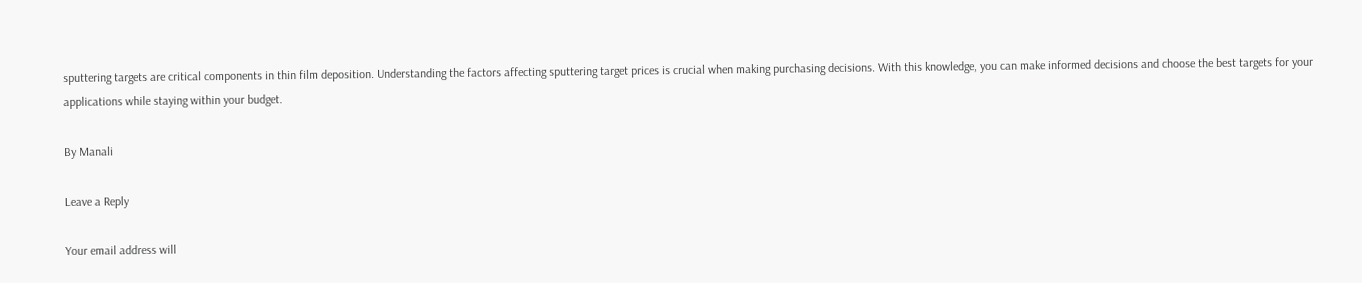sputtering targets are critical components in thin film deposition. Understanding the factors affecting sputtering target prices is crucial when making purchasing decisions. With this knowledge, you can make informed decisions and choose the best targets for your applications while staying within your budget.

By Manali

Leave a Reply

Your email address will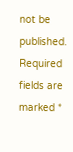not be published. Required fields are marked *